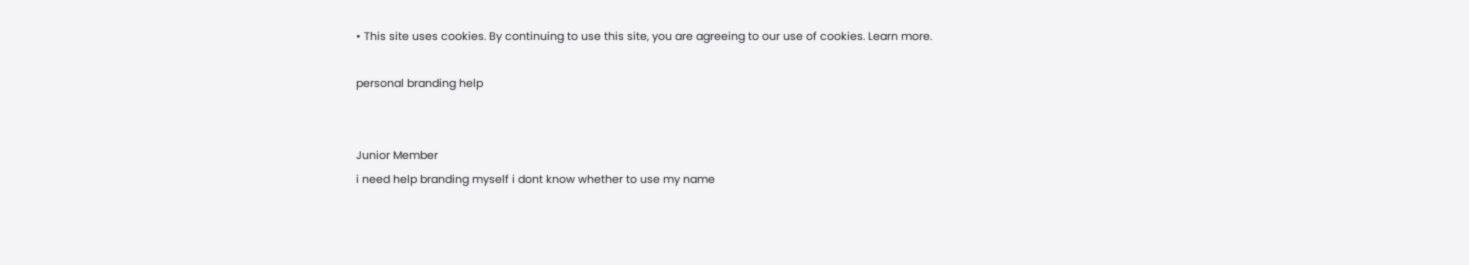• This site uses cookies. By continuing to use this site, you are agreeing to our use of cookies. Learn more.

personal branding help


Junior Member
i need help branding myself i dont know whether to use my name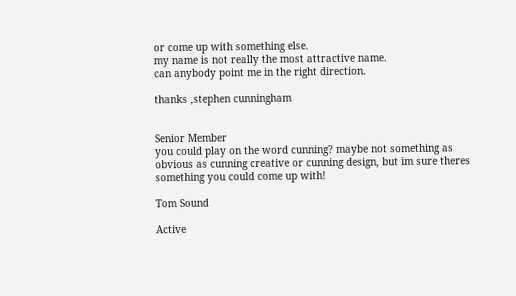or come up with something else.
my name is not really the most attractive name.
can anybody point me in the right direction.

thanks ,stephen cunningham


Senior Member
you could play on the word cunning? maybe not something as obvious as cunning creative or cunning design, but im sure theres something you could come up with!

Tom Sound

Active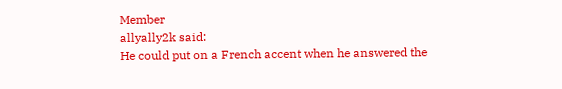Member
allyally2k said:
He could put on a French accent when he answered the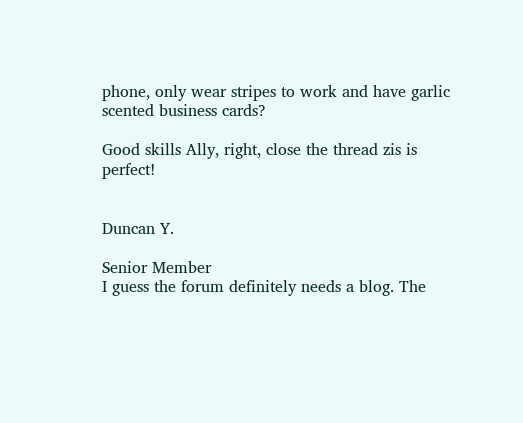phone, only wear stripes to work and have garlic scented business cards?

Good skills Ally, right, close the thread zis is perfect!


Duncan Y.

Senior Member
I guess the forum definitely needs a blog. The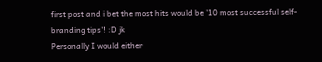first post and i bet the most hits would be '10 most successful self-branding tips'! :D jk
Personally I would either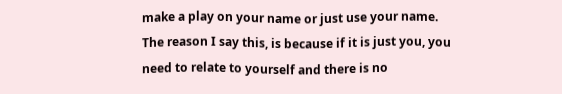make a play on your name or just use your name. The reason I say this, is because if it is just you, you need to relate to yourself and there is no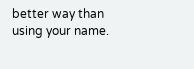better way than using your name.